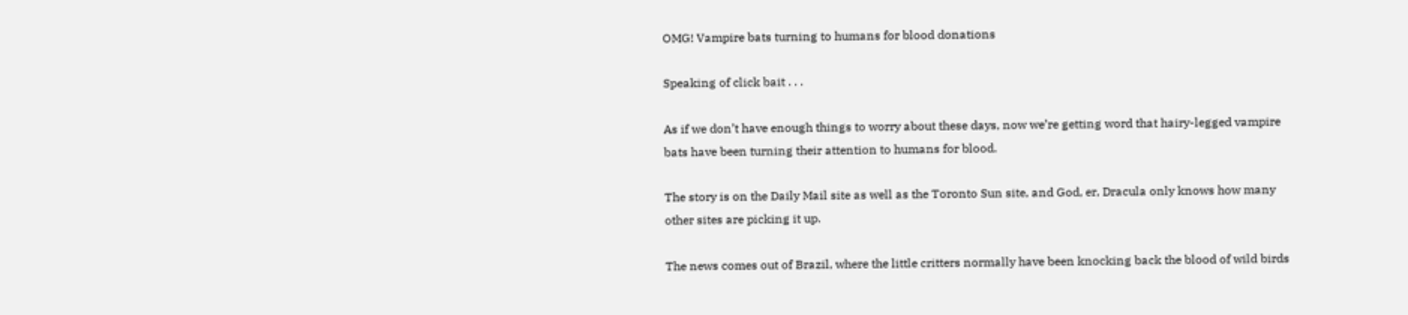OMG! Vampire bats turning to humans for blood donations

Speaking of click bait . . .

As if we don’t have enough things to worry about these days, now we’re getting word that hairy-legged vampire bats have been turning their attention to humans for blood.

The story is on the Daily Mail site as well as the Toronto Sun site, and God, er, Dracula only knows how many other sites are picking it up.

The news comes out of Brazil, where the little critters normally have been knocking back the blood of wild birds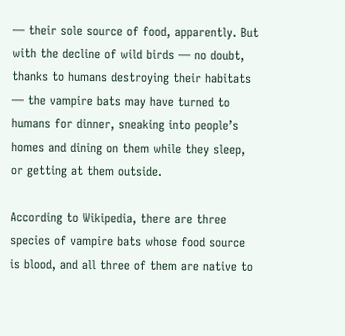— their sole source of food, apparently. But with the decline of wild birds — no doubt, thanks to humans destroying their habitats — the vampire bats may have turned to humans for dinner, sneaking into people’s homes and dining on them while they sleep, or getting at them outside.

According to Wikipedia, there are three species of vampire bats whose food source is blood, and all three of them are native to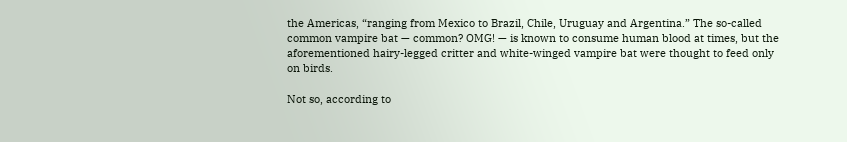the Americas, “ranging from Mexico to Brazil, Chile, Uruguay and Argentina.” The so-called common vampire bat — common? OMG! — is known to consume human blood at times, but the aforementioned hairy-legged critter and white-winged vampire bat were thought to feed only on birds.

Not so, according to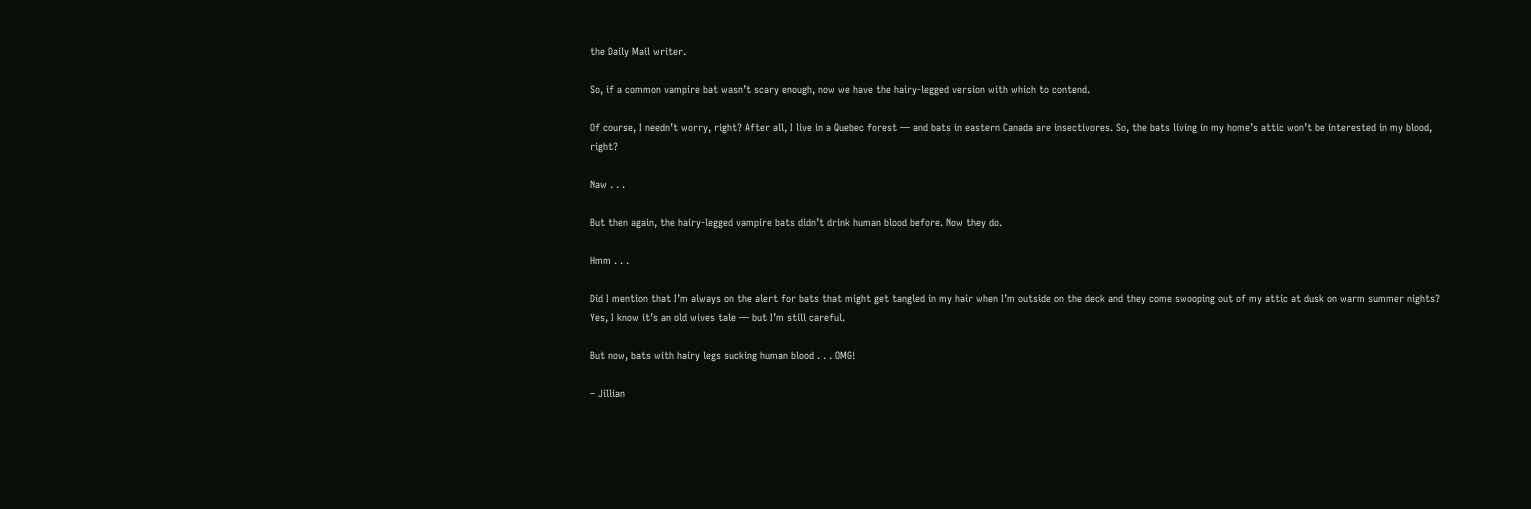the Daily Mail writer.

So, if a common vampire bat wasn’t scary enough, now we have the hairy-legged version with which to contend.

Of course, I needn’t worry, right? After all, I live in a Quebec forest — and bats in eastern Canada are insectivores. So, the bats living in my home’s attic won’t be interested in my blood, right?

Naw . . .

But then again, the hairy-legged vampire bats didn’t drink human blood before. Now they do.

Hmm . . .

Did I mention that I’m always on the alert for bats that might get tangled in my hair when I’m outside on the deck and they come swooping out of my attic at dusk on warm summer nights? Yes, I know it’s an old wives tale — but I’m still careful.

But now, bats with hairy legs sucking human blood . . . OMG!

– Jillian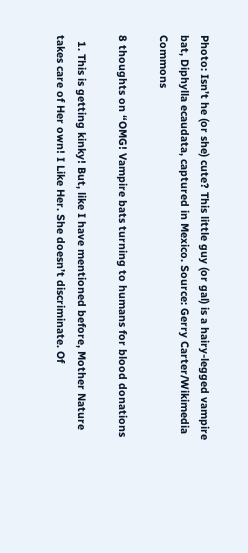Photo: Isn’t he (or she) cute? This little guy (or gal) is a hairy-legged vampire bat, Diphylla ecaudata, captured in Mexico. Source: Gerry Carter/Wikimedia Commons

8 thoughts on “OMG! Vampire bats turning to humans for blood donations

  1. This is getting kinky! But, like I have mentioned before, Mother Nature takes care of Her own! I Like Her. She doesn’t discriminate. Of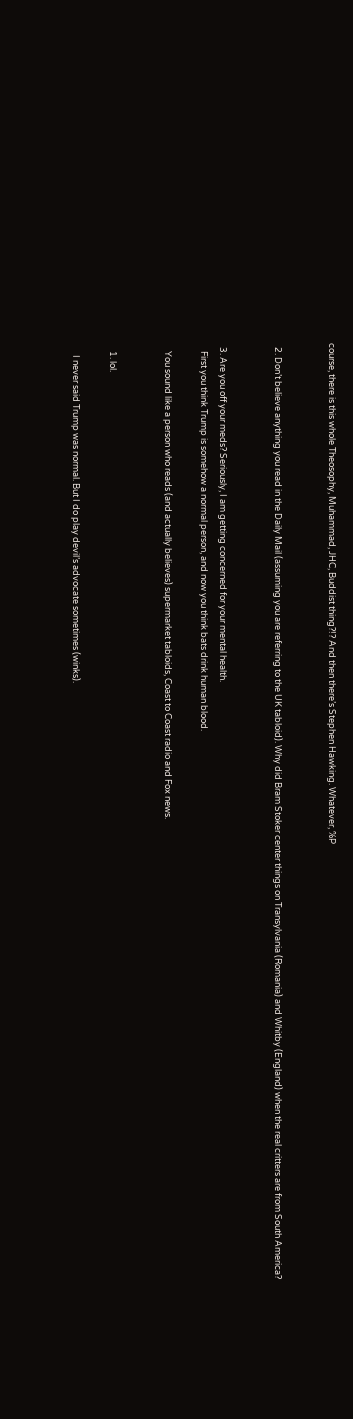course, there is this whole Theosophy, Muhammad, JHC, Buddist thing?!? And then there’s Stephen Hawking. Whatever, %P


  2. Don’t believe anything you read in the Daily Mail (assuming you are referring to the UK tabloid). Why did Bram Stoker center things on Transylvania (Romania) and Whitby (England) when the real critters are from South America?


  3. Are you off your meds? Seriously, I am getting concerned for your mental health.
    First you think Trump is somehow a normal person, and now you think bats drink human blood.

    You sound like a person who reads (and actually believes) supermarket tabloids, Coast to Coast radio and Fox news.


    1. lol.

      I never said Trump was normal. But I do play devil’s advocate sometimes (winks).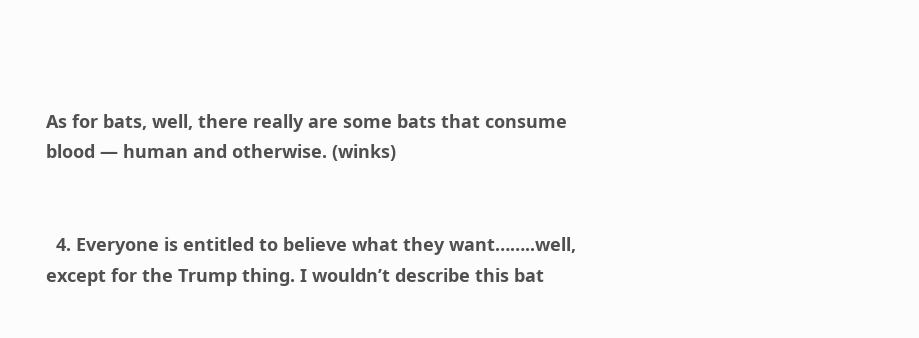As for bats, well, there really are some bats that consume blood — human and otherwise. (winks)


  4. Everyone is entitled to believe what they want……..well, except for the Trump thing. I wouldn’t describe this bat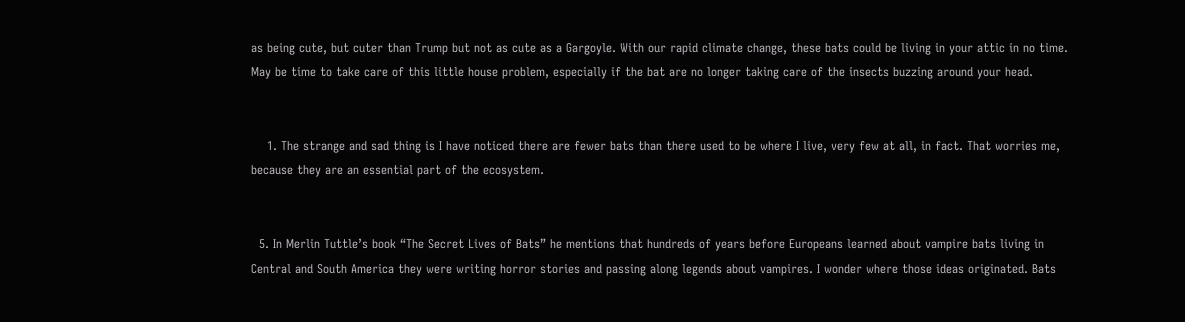as being cute, but cuter than Trump but not as cute as a Gargoyle. With our rapid climate change, these bats could be living in your attic in no time. May be time to take care of this little house problem, especially if the bat are no longer taking care of the insects buzzing around your head.


    1. The strange and sad thing is I have noticed there are fewer bats than there used to be where I live, very few at all, in fact. That worries me, because they are an essential part of the ecosystem.


  5. In Merlin Tuttle’s book “The Secret Lives of Bats” he mentions that hundreds of years before Europeans learned about vampire bats living in Central and South America they were writing horror stories and passing along legends about vampires. I wonder where those ideas originated. Bats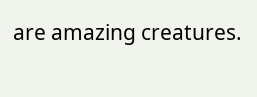are amazing creatures.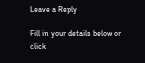Leave a Reply

Fill in your details below or click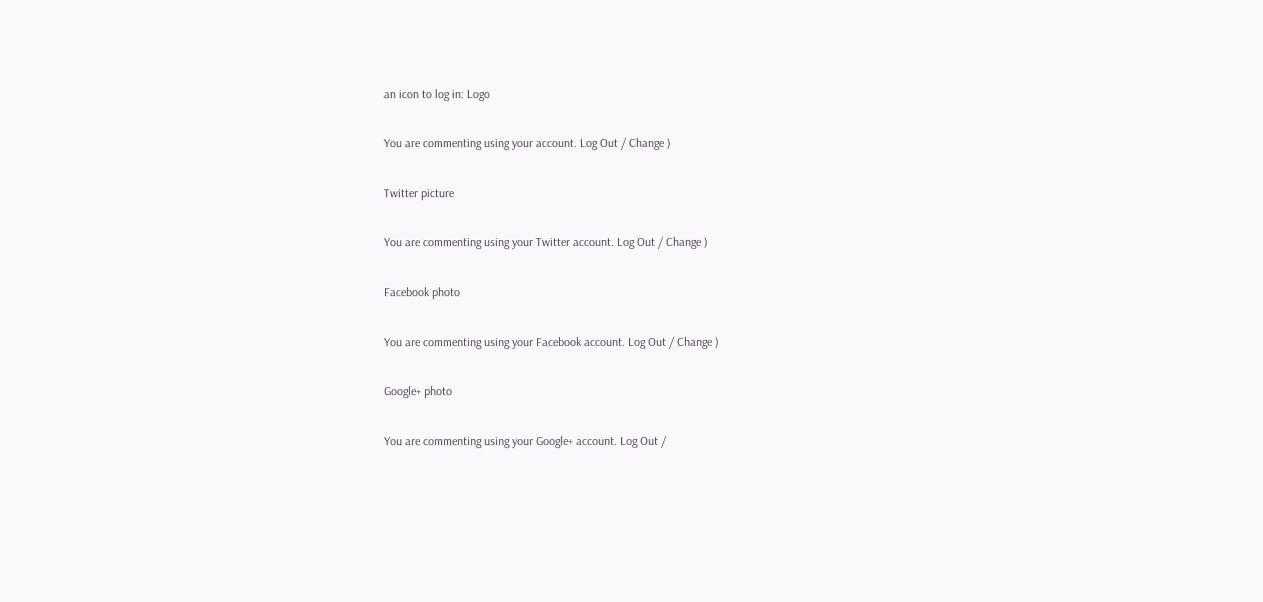an icon to log in: Logo

You are commenting using your account. Log Out / Change )

Twitter picture

You are commenting using your Twitter account. Log Out / Change )

Facebook photo

You are commenting using your Facebook account. Log Out / Change )

Google+ photo

You are commenting using your Google+ account. Log Out /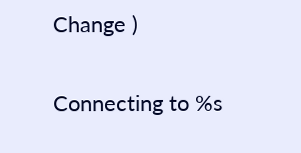Change )

Connecting to %s